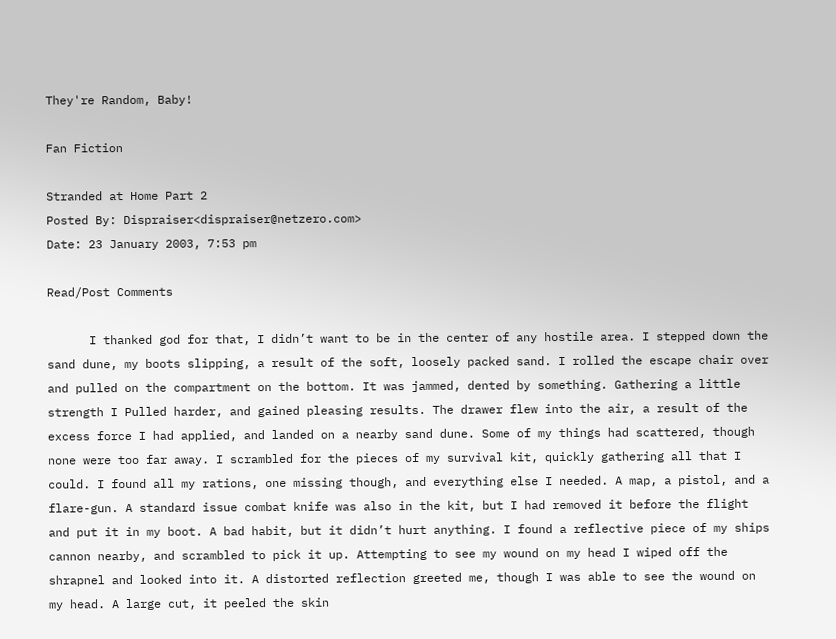They're Random, Baby!

Fan Fiction

Stranded at Home Part 2
Posted By: Dispraiser<dispraiser@netzero.com>
Date: 23 January 2003, 7:53 pm

Read/Post Comments

      I thanked god for that, I didn’t want to be in the center of any hostile area. I stepped down the sand dune, my boots slipping, a result of the soft, loosely packed sand. I rolled the escape chair over and pulled on the compartment on the bottom. It was jammed, dented by something. Gathering a little strength I Pulled harder, and gained pleasing results. The drawer flew into the air, a result of the excess force I had applied, and landed on a nearby sand dune. Some of my things had scattered, though none were too far away. I scrambled for the pieces of my survival kit, quickly gathering all that I could. I found all my rations, one missing though, and everything else I needed. A map, a pistol, and a flare-gun. A standard issue combat knife was also in the kit, but I had removed it before the flight and put it in my boot. A bad habit, but it didn’t hurt anything. I found a reflective piece of my ships cannon nearby, and scrambled to pick it up. Attempting to see my wound on my head I wiped off the shrapnel and looked into it. A distorted reflection greeted me, though I was able to see the wound on my head. A large cut, it peeled the skin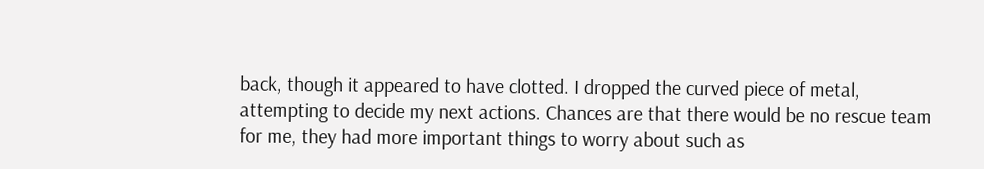back, though it appeared to have clotted. I dropped the curved piece of metal, attempting to decide my next actions. Chances are that there would be no rescue team for me, they had more important things to worry about such as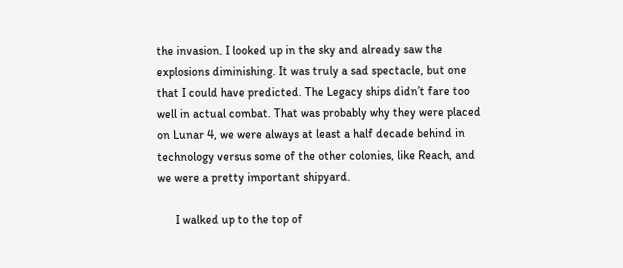the invasion. I looked up in the sky and already saw the explosions diminishing. It was truly a sad spectacle, but one that I could have predicted. The Legacy ships didn’t fare too well in actual combat. That was probably why they were placed on Lunar 4, we were always at least a half decade behind in technology versus some of the other colonies, like Reach, and we were a pretty important shipyard.

      I walked up to the top of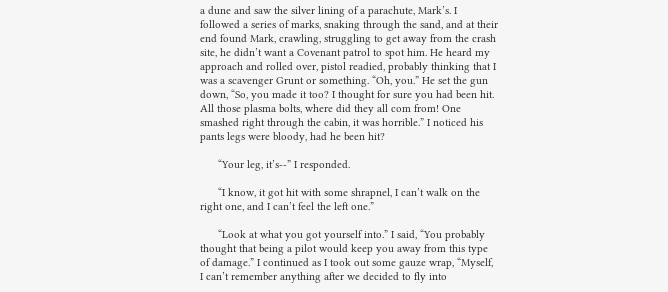a dune and saw the silver lining of a parachute, Mark’s. I followed a series of marks, snaking through the sand, and at their end found Mark, crawling, struggling to get away from the crash site, he didn’t want a Covenant patrol to spot him. He heard my approach and rolled over, pistol readied, probably thinking that I was a scavenger Grunt or something. “Oh, you.” He set the gun down, “So, you made it too? I thought for sure you had been hit. All those plasma bolts, where did they all com from! One smashed right through the cabin, it was horrible.” I noticed his pants legs were bloody, had he been hit?

      “Your leg, it’s--” I responded.

      “I know, it got hit with some shrapnel, I can’t walk on the right one, and I can’t feel the left one.”

      “Look at what you got yourself into.” I said, “You probably thought that being a pilot would keep you away from this type of damage.” I continued as I took out some gauze wrap, “Myself, I can’t remember anything after we decided to fly into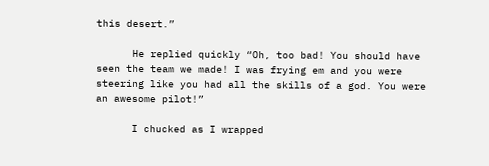this desert.”

      He replied quickly “Oh, too bad! You should have seen the team we made! I was frying em and you were steering like you had all the skills of a god. You were an awesome pilot!”

      I chucked as I wrapped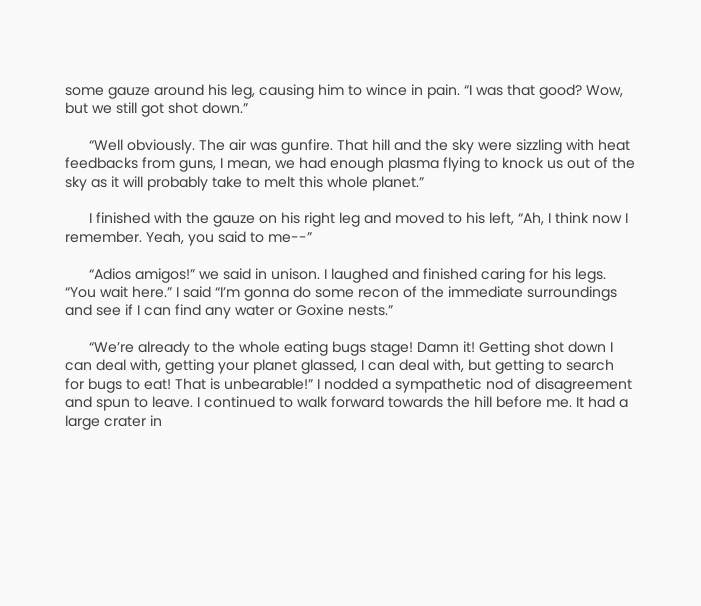some gauze around his leg, causing him to wince in pain. “I was that good? Wow, but we still got shot down.”

      “Well obviously. The air was gunfire. That hill and the sky were sizzling with heat feedbacks from guns, I mean, we had enough plasma flying to knock us out of the sky as it will probably take to melt this whole planet.”

      I finished with the gauze on his right leg and moved to his left, “Ah, I think now I remember. Yeah, you said to me--”

      “Adios amigos!” we said in unison. I laughed and finished caring for his legs. “You wait here.” I said “I’m gonna do some recon of the immediate surroundings and see if I can find any water or Goxine nests.”

      “We’re already to the whole eating bugs stage! Damn it! Getting shot down I can deal with, getting your planet glassed, I can deal with, but getting to search for bugs to eat! That is unbearable!” I nodded a sympathetic nod of disagreement and spun to leave. I continued to walk forward towards the hill before me. It had a large crater in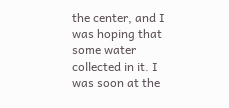the center, and I was hoping that some water collected in it. I was soon at the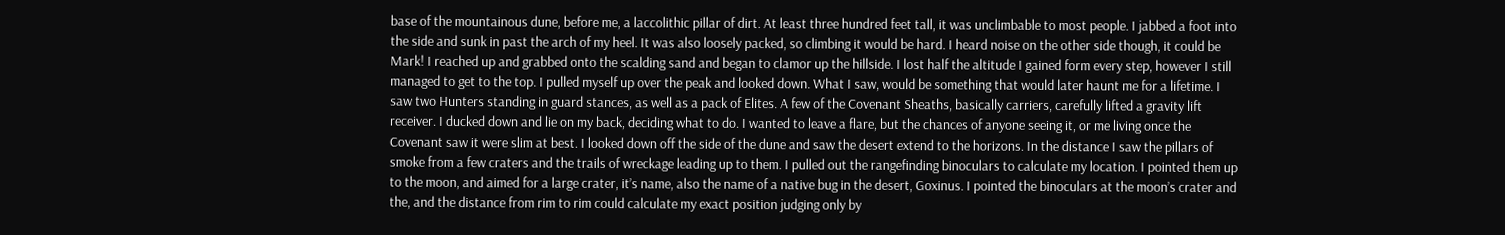base of the mountainous dune, before me, a laccolithic pillar of dirt. At least three hundred feet tall, it was unclimbable to most people. I jabbed a foot into the side and sunk in past the arch of my heel. It was also loosely packed, so climbing it would be hard. I heard noise on the other side though, it could be Mark! I reached up and grabbed onto the scalding sand and began to clamor up the hillside. I lost half the altitude I gained form every step, however I still managed to get to the top. I pulled myself up over the peak and looked down. What I saw, would be something that would later haunt me for a lifetime. I saw two Hunters standing in guard stances, as well as a pack of Elites. A few of the Covenant Sheaths, basically carriers, carefully lifted a gravity lift receiver. I ducked down and lie on my back, deciding what to do. I wanted to leave a flare, but the chances of anyone seeing it, or me living once the Covenant saw it were slim at best. I looked down off the side of the dune and saw the desert extend to the horizons. In the distance I saw the pillars of smoke from a few craters and the trails of wreckage leading up to them. I pulled out the rangefinding binoculars to calculate my location. I pointed them up to the moon, and aimed for a large crater, it’s name, also the name of a native bug in the desert, Goxinus. I pointed the binoculars at the moon’s crater and the, and the distance from rim to rim could calculate my exact position judging only by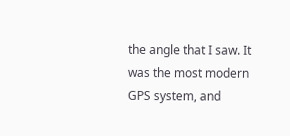the angle that I saw. It was the most modern GPS system, and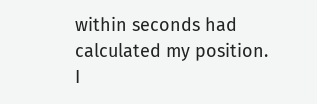within seconds had calculated my position. I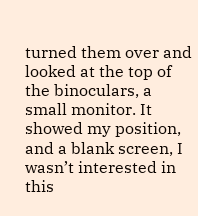turned them over and looked at the top of the binoculars, a small monitor. It showed my position, and a blank screen, I wasn’t interested in this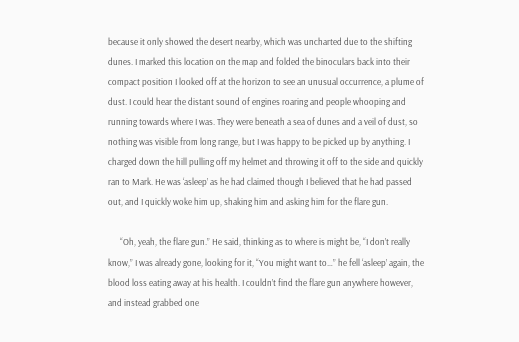because it only showed the desert nearby, which was uncharted due to the shifting dunes. I marked this location on the map and folded the binoculars back into their compact position I looked off at the horizon to see an unusual occurrence, a plume of dust. I could hear the distant sound of engines roaring and people whooping and running towards where I was. They were beneath a sea of dunes and a veil of dust, so nothing was visible from long range, but I was happy to be picked up by anything. I charged down the hill pulling off my helmet and throwing it off to the side and quickly ran to Mark. He was ‘asleep’ as he had claimed though I believed that he had passed out, and I quickly woke him up, shaking him and asking him for the flare gun.

      “Oh, yeah, the flare gun.” He said, thinking as to where is might be, “I don’t really know,” I was already gone, looking for it, “You might want to…” he fell ‘asleep’ again, the blood loss eating away at his health. I couldn’t find the flare gun anywhere however, and instead grabbed one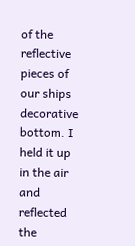of the reflective pieces of our ships decorative bottom. I held it up in the air and reflected the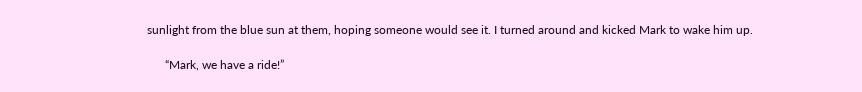sunlight from the blue sun at them, hoping someone would see it. I turned around and kicked Mark to wake him up.

      “Mark, we have a ride!”